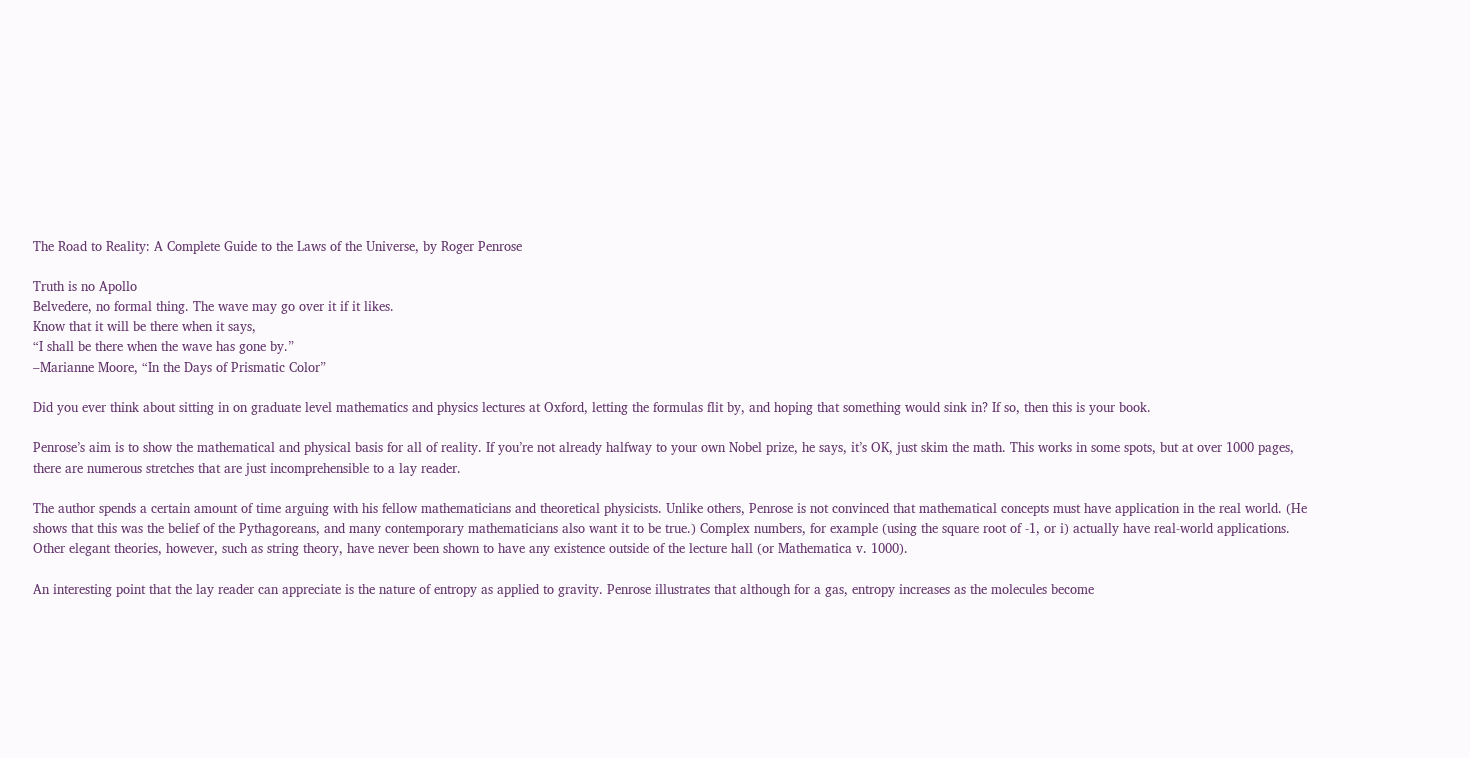The Road to Reality: A Complete Guide to the Laws of the Universe, by Roger Penrose

Truth is no Apollo
Belvedere, no formal thing. The wave may go over it if it likes.
Know that it will be there when it says,
“I shall be there when the wave has gone by.”
–Marianne Moore, “In the Days of Prismatic Color”

Did you ever think about sitting in on graduate level mathematics and physics lectures at Oxford, letting the formulas flit by, and hoping that something would sink in? If so, then this is your book.

Penrose’s aim is to show the mathematical and physical basis for all of reality. If you’re not already halfway to your own Nobel prize, he says, it’s OK, just skim the math. This works in some spots, but at over 1000 pages, there are numerous stretches that are just incomprehensible to a lay reader.

The author spends a certain amount of time arguing with his fellow mathematicians and theoretical physicists. Unlike others, Penrose is not convinced that mathematical concepts must have application in the real world. (He shows that this was the belief of the Pythagoreans, and many contemporary mathematicians also want it to be true.) Complex numbers, for example (using the square root of -1, or i) actually have real-world applications. Other elegant theories, however, such as string theory, have never been shown to have any existence outside of the lecture hall (or Mathematica v. 1000).

An interesting point that the lay reader can appreciate is the nature of entropy as applied to gravity. Penrose illustrates that although for a gas, entropy increases as the molecules become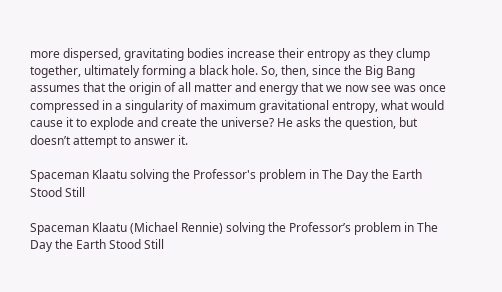more dispersed, gravitating bodies increase their entropy as they clump together, ultimately forming a black hole. So, then, since the Big Bang assumes that the origin of all matter and energy that we now see was once compressed in a singularity of maximum gravitational entropy, what would cause it to explode and create the universe? He asks the question, but doesn’t attempt to answer it.

Spaceman Klaatu solving the Professor's problem in The Day the Earth Stood Still

Spaceman Klaatu (Michael Rennie) solving the Professor’s problem in The Day the Earth Stood Still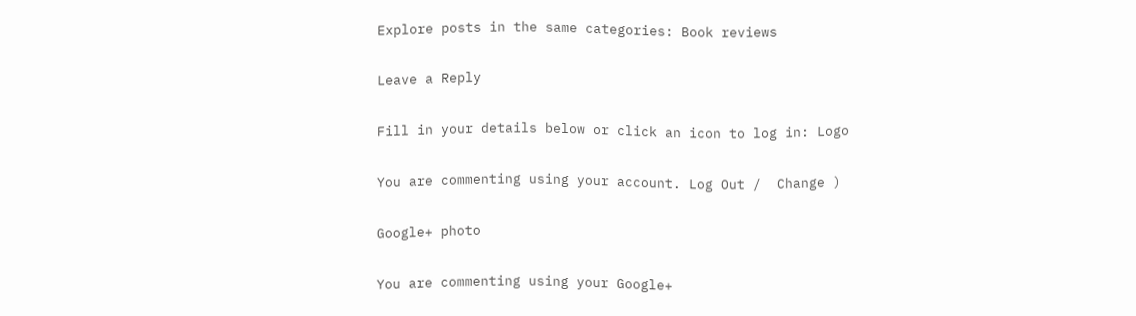Explore posts in the same categories: Book reviews

Leave a Reply

Fill in your details below or click an icon to log in: Logo

You are commenting using your account. Log Out /  Change )

Google+ photo

You are commenting using your Google+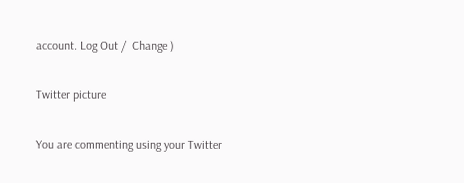account. Log Out /  Change )

Twitter picture

You are commenting using your Twitter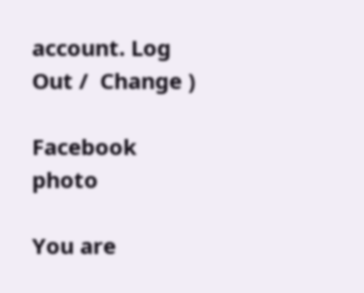account. Log Out /  Change )

Facebook photo

You are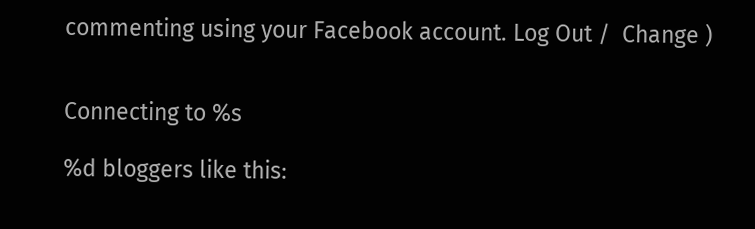commenting using your Facebook account. Log Out /  Change )


Connecting to %s

%d bloggers like this: